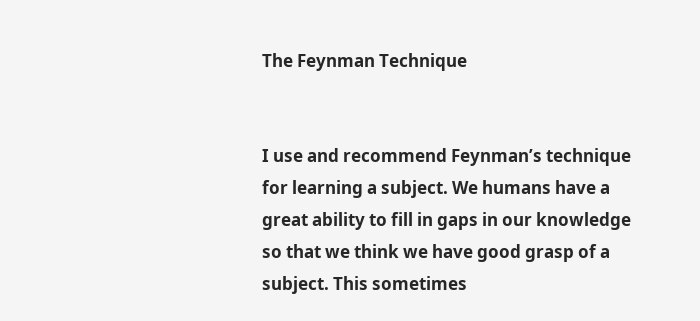The Feynman Technique


I use and recommend Feynman’s technique for learning a subject. We humans have a great ability to fill in gaps in our knowledge so that we think we have good grasp of a subject. This sometimes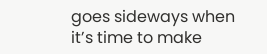goes sideways when it’s time to make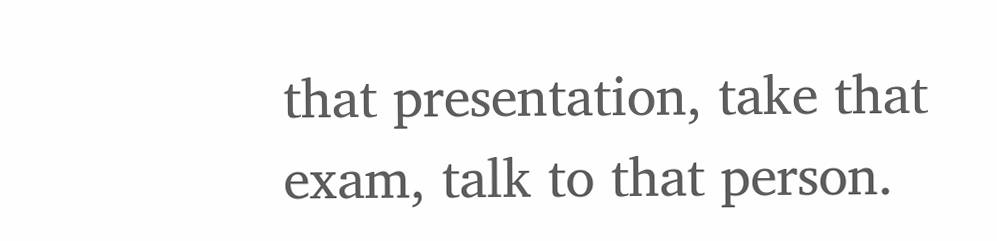that presentation, take that exam, talk to that person.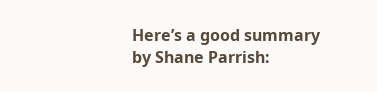Here’s a good summary by Shane Parrish: